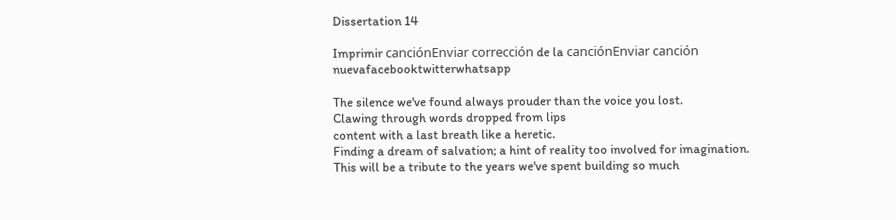Dissertation 14

Imprimir canciónEnviar corrección de la canciónEnviar canción nuevafacebooktwitterwhatsapp

The silence we've found always prouder than the voice you lost.
Clawing through words dropped from lips
content with a last breath like a heretic.
Finding a dream of salvation; a hint of reality too involved for imagination.
This will be a tribute to the years we've spent building so much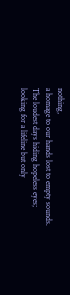nothing,
a homage to our hands lost to empty sounds.
The loudest days hiding hopeless eyes;
looking for a lifeline but only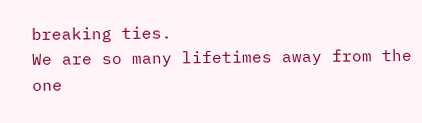breaking ties.
We are so many lifetimes away from the one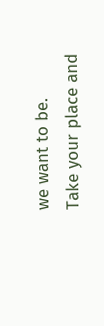we want to be.
Take your place and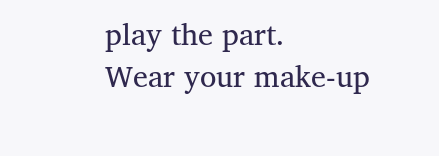play the part.
Wear your make-up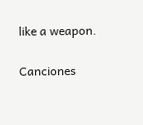like a weapon.

Canciones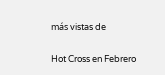más vistas de

Hot Cross en Febrero